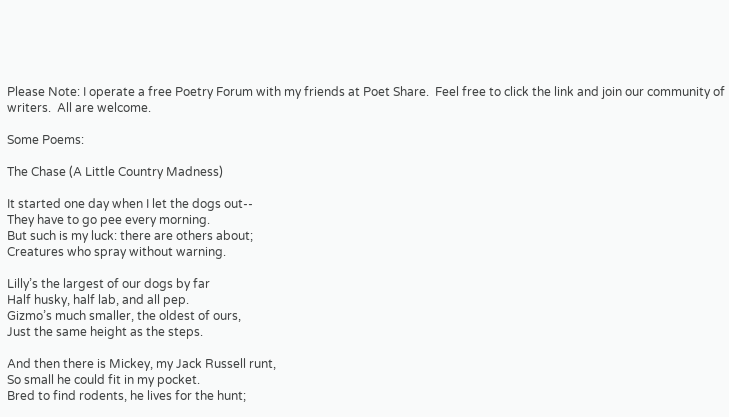Please Note: I operate a free Poetry Forum with my friends at Poet Share.  Feel free to click the link and join our community of writers.  All are welcome.

Some Poems:

The Chase (A Little Country Madness)

It started one day when I let the dogs out--
They have to go pee every morning.
But such is my luck: there are others about;
Creatures who spray without warning.

Lilly’s the largest of our dogs by far
Half husky, half lab, and all pep.
Gizmo’s much smaller, the oldest of ours,
Just the same height as the steps.

And then there is Mickey, my Jack Russell runt,
So small he could fit in my pocket.
Bred to find rodents, he lives for the hunt;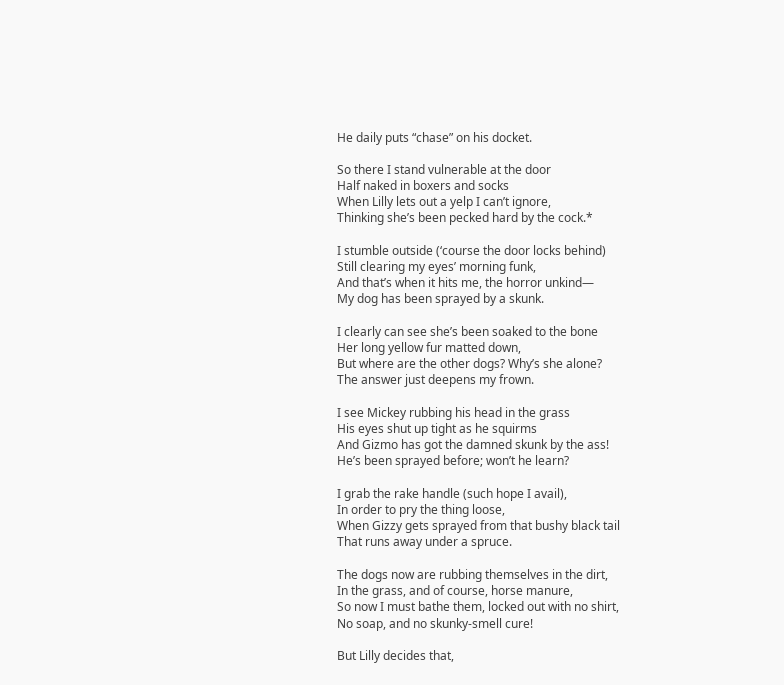He daily puts “chase” on his docket.

So there I stand vulnerable at the door
Half naked in boxers and socks
When Lilly lets out a yelp I can’t ignore,
Thinking she’s been pecked hard by the cock.*

I stumble outside (‘course the door locks behind)
Still clearing my eyes’ morning funk,
And that’s when it hits me, the horror unkind—
My dog has been sprayed by a skunk.

I clearly can see she’s been soaked to the bone
Her long yellow fur matted down,
But where are the other dogs? Why’s she alone?
The answer just deepens my frown.

I see Mickey rubbing his head in the grass
His eyes shut up tight as he squirms
And Gizmo has got the damned skunk by the ass!
He’s been sprayed before; won’t he learn?

I grab the rake handle (such hope I avail),
In order to pry the thing loose,
When Gizzy gets sprayed from that bushy black tail
That runs away under a spruce.

The dogs now are rubbing themselves in the dirt,
In the grass, and of course, horse manure,
So now I must bathe them, locked out with no shirt,
No soap, and no skunky-smell cure!

But Lilly decides that,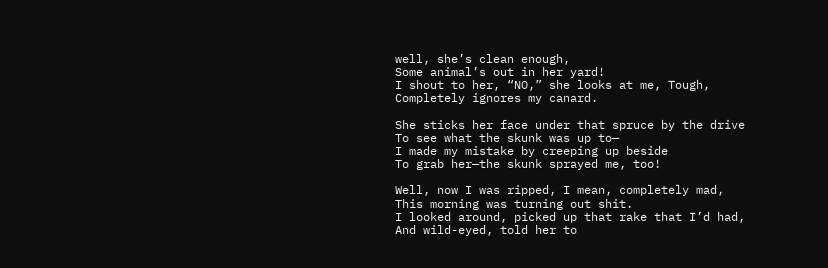well, she’s clean enough,
Some animal’s out in her yard!
I shout to her, “NO,” she looks at me, Tough,
Completely ignores my canard.

She sticks her face under that spruce by the drive
To see what the skunk was up to—
I made my mistake by creeping up beside
To grab her—the skunk sprayed me, too!

Well, now I was ripped, I mean, completely mad,
This morning was turning out shit.
I looked around, picked up that rake that I’d had,
And wild-eyed, told her to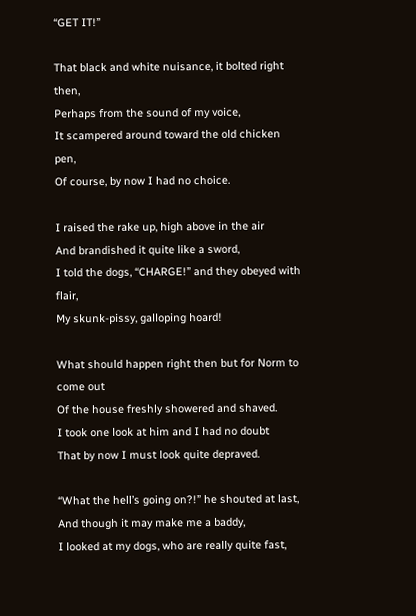“GET IT!”

That black and white nuisance, it bolted right then,
Perhaps from the sound of my voice,
It scampered around toward the old chicken pen,
Of course, by now I had no choice.

I raised the rake up, high above in the air
And brandished it quite like a sword,
I told the dogs, “CHARGE!” and they obeyed with flair,
My skunk-pissy, galloping hoard!

What should happen right then but for Norm to come out
Of the house freshly showered and shaved.
I took one look at him and I had no doubt
That by now I must look quite depraved.

“What the hell’s going on?!” he shouted at last,
And though it may make me a baddy,
I looked at my dogs, who are really quite fast,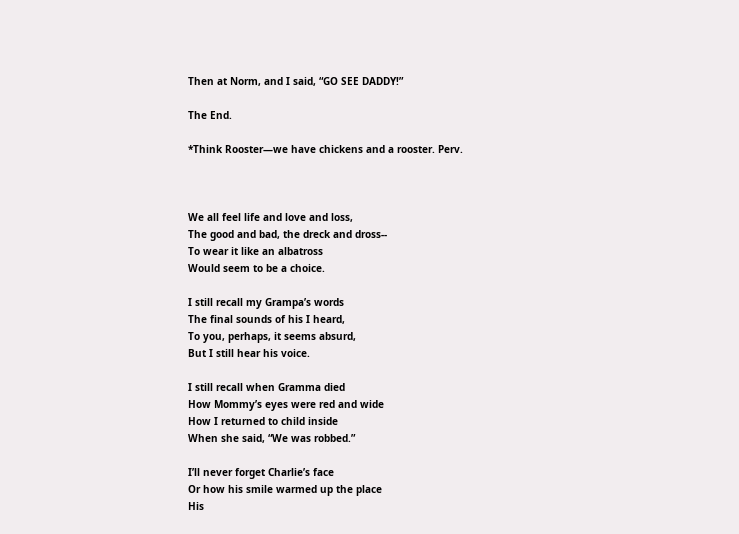Then at Norm, and I said, “GO SEE DADDY!”

The End.

*Think Rooster—we have chickens and a rooster. Perv.



We all feel life and love and loss,
The good and bad, the dreck and dross--
To wear it like an albatross
Would seem to be a choice.

I still recall my Grampa’s words
The final sounds of his I heard,
To you, perhaps, it seems absurd,
But I still hear his voice.

I still recall when Gramma died
How Mommy’s eyes were red and wide
How I returned to child inside
When she said, “We was robbed.”

I’ll never forget Charlie’s face
Or how his smile warmed up the place
His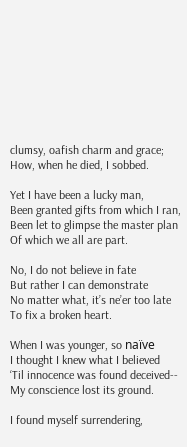clumsy, oafish charm and grace;
How, when he died, I sobbed.

Yet I have been a lucky man,
Been granted gifts from which I ran,
Been let to glimpse the master plan
Of which we all are part.

No, I do not believe in fate
But rather I can demonstrate
No matter what, it’s ne’er too late
To fix a broken heart.

When I was younger, so naïve
I thought I knew what I believed
‘Til innocence was found deceived--
My conscience lost its ground.

I found myself surrendering,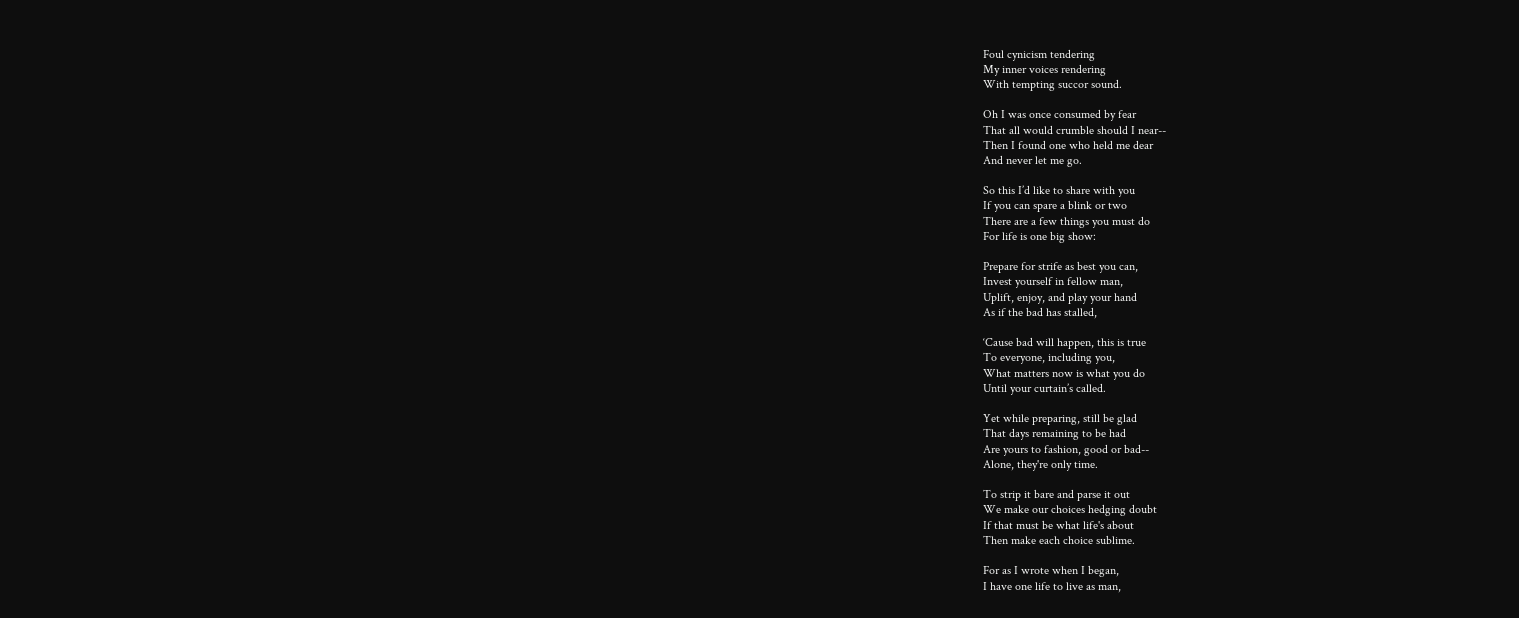Foul cynicism tendering
My inner voices rendering
With tempting succor sound.

Oh I was once consumed by fear
That all would crumble should I near--
Then I found one who held me dear
And never let me go.

So this I’d like to share with you
If you can spare a blink or two
There are a few things you must do
For life is one big show:

Prepare for strife as best you can,
Invest yourself in fellow man,
Uplift, enjoy, and play your hand
As if the bad has stalled,

‘Cause bad will happen, this is true
To everyone, including you,
What matters now is what you do
Until your curtain’s called.

Yet while preparing, still be glad
That days remaining to be had
Are yours to fashion, good or bad--
Alone, they're only time.

To strip it bare and parse it out
We make our choices hedging doubt
If that must be what life's about
Then make each choice sublime.

For as I wrote when I began,
I have one life to live as man,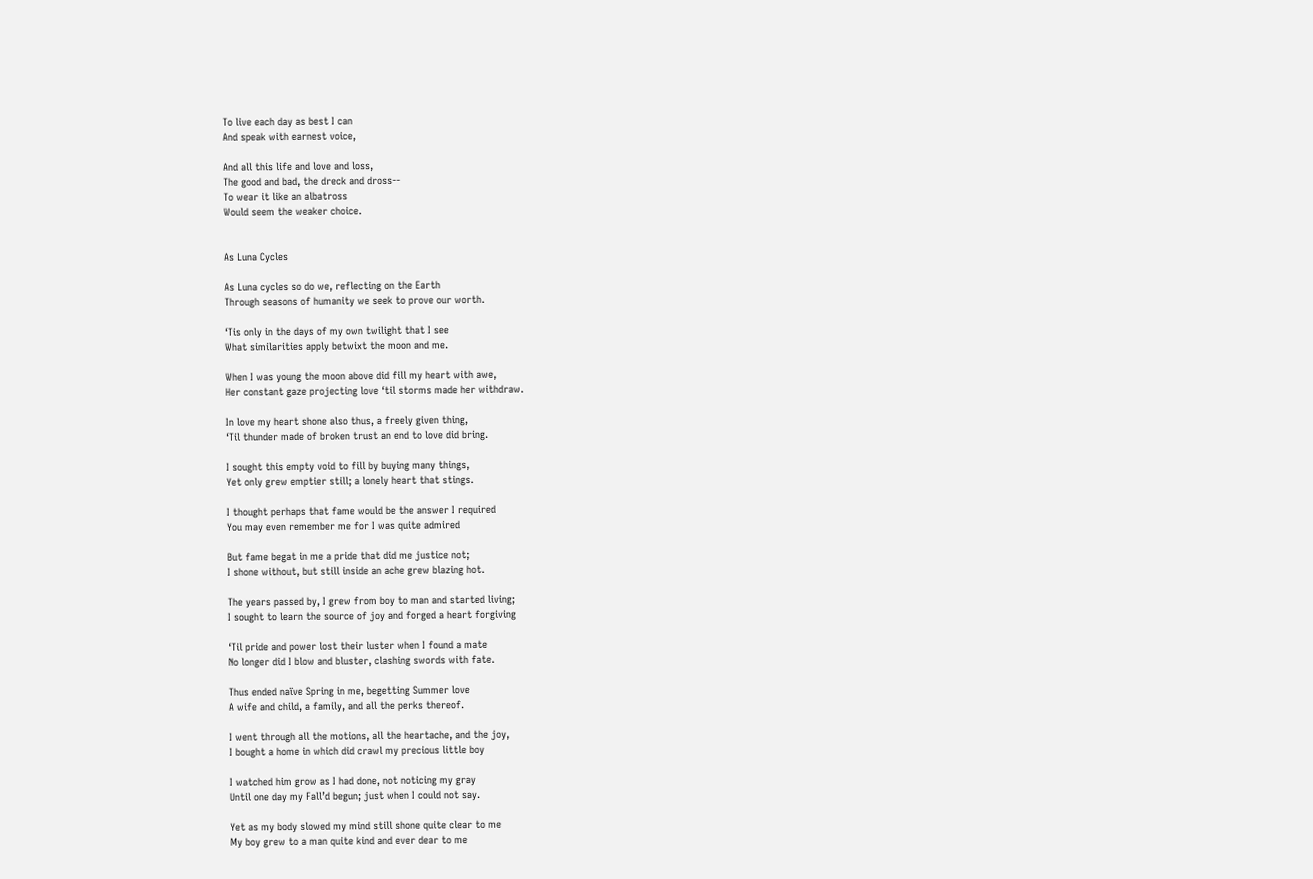To live each day as best I can
And speak with earnest voice,

And all this life and love and loss,
The good and bad, the dreck and dross--
To wear it like an albatross
Would seem the weaker choice.


As Luna Cycles

As Luna cycles so do we, reflecting on the Earth
Through seasons of humanity we seek to prove our worth.

‘Tis only in the days of my own twilight that I see
What similarities apply betwixt the moon and me.

When I was young the moon above did fill my heart with awe,
Her constant gaze projecting love ‘til storms made her withdraw.

In love my heart shone also thus, a freely given thing,
‘Til thunder made of broken trust an end to love did bring.

I sought this empty void to fill by buying many things,
Yet only grew emptier still; a lonely heart that stings.

I thought perhaps that fame would be the answer I required
You may even remember me for I was quite admired

But fame begat in me a pride that did me justice not;
I shone without, but still inside an ache grew blazing hot.

The years passed by, I grew from boy to man and started living;
I sought to learn the source of joy and forged a heart forgiving

‘Til pride and power lost their luster when I found a mate
No longer did I blow and bluster, clashing swords with fate.

Thus ended naïve Spring in me, begetting Summer love
A wife and child, a family, and all the perks thereof.

I went through all the motions, all the heartache, and the joy,
I bought a home in which did crawl my precious little boy

I watched him grow as I had done, not noticing my gray
Until one day my Fall’d begun; just when I could not say.

Yet as my body slowed my mind still shone quite clear to me
My boy grew to a man quite kind and ever dear to me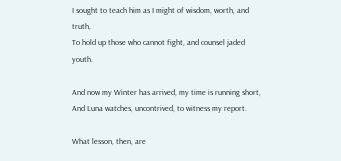I sought to teach him as I might of wisdom, worth, and truth,
To hold up those who cannot fight, and counsel jaded youth.

And now my Winter has arrived, my time is running short,
And Luna watches, uncontrived, to witness my report.

What lesson, then, are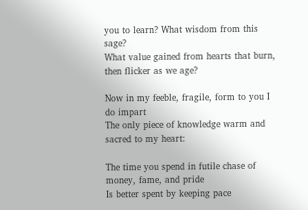you to learn? What wisdom from this sage?
What value gained from hearts that burn, then flicker as we age?

Now in my feeble, fragile, form to you I do impart
The only piece of knowledge warm and sacred to my heart:

The time you spend in futile chase of money, fame, and pride
Is better spent by keeping pace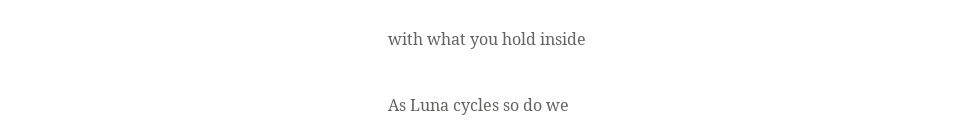with what you hold inside

As Luna cycles so do we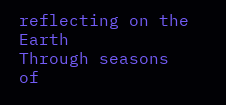reflecting on the Earth
Through seasons of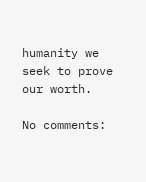humanity we seek to prove our worth.

No comments: